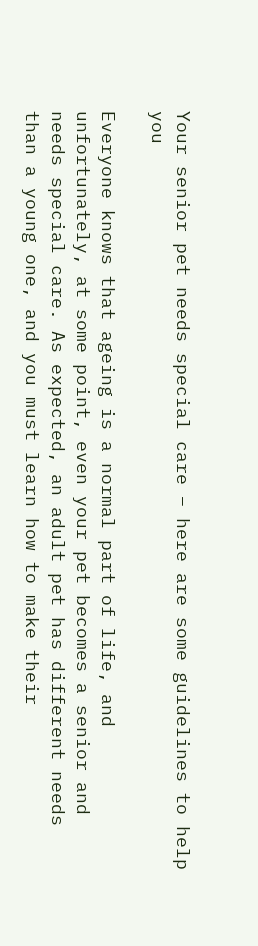Your senior pet needs special care – here are some guidelines to help you

Everyone knows that ageing is a normal part of life, and unfortunately, at some point, even your pet becomes a senior and needs special care. As expected, an adult pet has different needs than a young one, and you must learn how to make their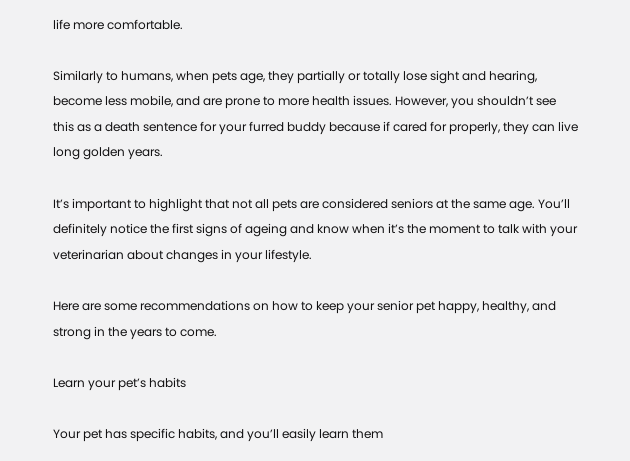life more comfortable.

Similarly to humans, when pets age, they partially or totally lose sight and hearing, become less mobile, and are prone to more health issues. However, you shouldn’t see this as a death sentence for your furred buddy because if cared for properly, they can live long golden years.

It’s important to highlight that not all pets are considered seniors at the same age. You’ll definitely notice the first signs of ageing and know when it’s the moment to talk with your veterinarian about changes in your lifestyle.

Here are some recommendations on how to keep your senior pet happy, healthy, and strong in the years to come.

Learn your pet’s habits

Your pet has specific habits, and you’ll easily learn them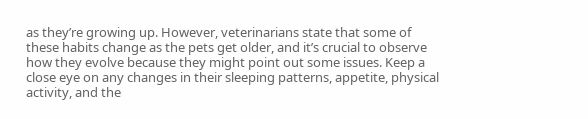as they’re growing up. However, veterinarians state that some of these habits change as the pets get older, and it’s crucial to observe how they evolve because they might point out some issues. Keep a close eye on any changes in their sleeping patterns, appetite, physical activity, and the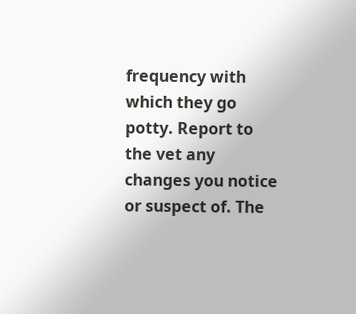frequency with which they go potty. Report to the vet any changes you notice or suspect of. The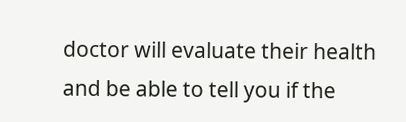doctor will evaluate their health and be able to tell you if the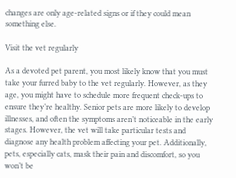changes are only age-related signs or if they could mean something else.

Visit the vet regularly

As a devoted pet parent, you most likely know that you must take your furred baby to the vet regularly. However, as they age, you might have to schedule more frequent check-ups to ensure they’re healthy. Senior pets are more likely to develop illnesses, and often the symptoms aren’t noticeable in the early stages. However, the vet will take particular tests and diagnose any health problem affecting your pet. Additionally, pets, especially cats, mask their pain and discomfort, so you won’t be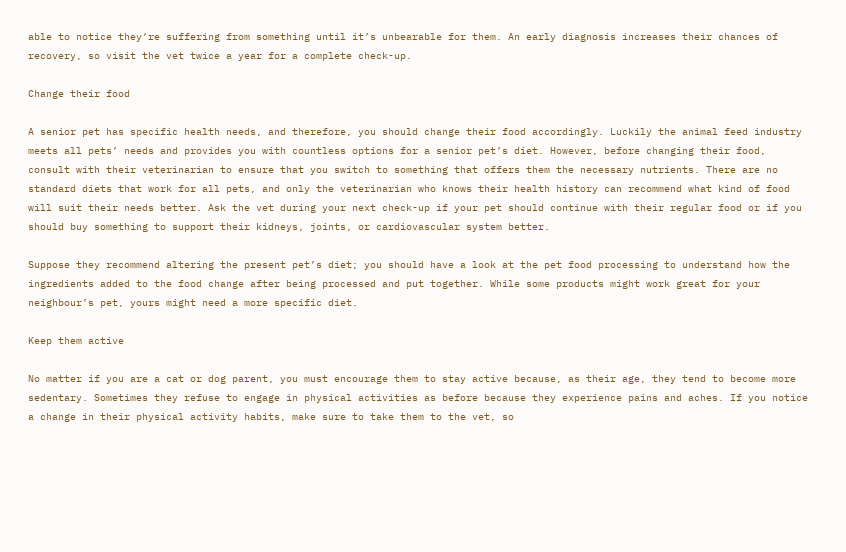able to notice they’re suffering from something until it’s unbearable for them. An early diagnosis increases their chances of recovery, so visit the vet twice a year for a complete check-up.

Change their food

A senior pet has specific health needs, and therefore, you should change their food accordingly. Luckily the animal feed industry meets all pets’ needs and provides you with countless options for a senior pet’s diet. However, before changing their food, consult with their veterinarian to ensure that you switch to something that offers them the necessary nutrients. There are no standard diets that work for all pets, and only the veterinarian who knows their health history can recommend what kind of food will suit their needs better. Ask the vet during your next check-up if your pet should continue with their regular food or if you should buy something to support their kidneys, joints, or cardiovascular system better.

Suppose they recommend altering the present pet’s diet; you should have a look at the pet food processing to understand how the ingredients added to the food change after being processed and put together. While some products might work great for your neighbour’s pet, yours might need a more specific diet.

Keep them active

No matter if you are a cat or dog parent, you must encourage them to stay active because, as their age, they tend to become more sedentary. Sometimes they refuse to engage in physical activities as before because they experience pains and aches. If you notice a change in their physical activity habits, make sure to take them to the vet, so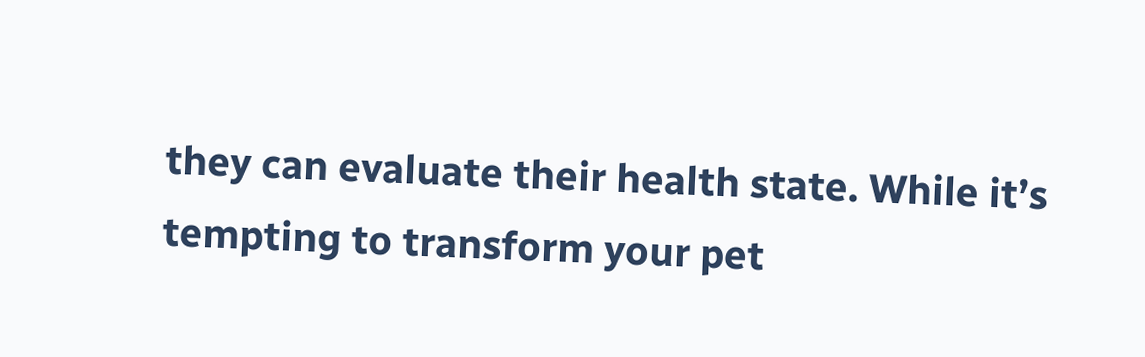they can evaluate their health state. While it’s tempting to transform your pet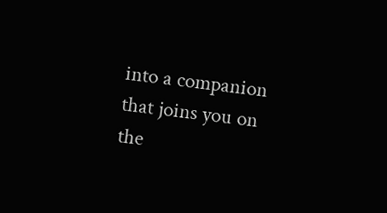into a companion that joins you on the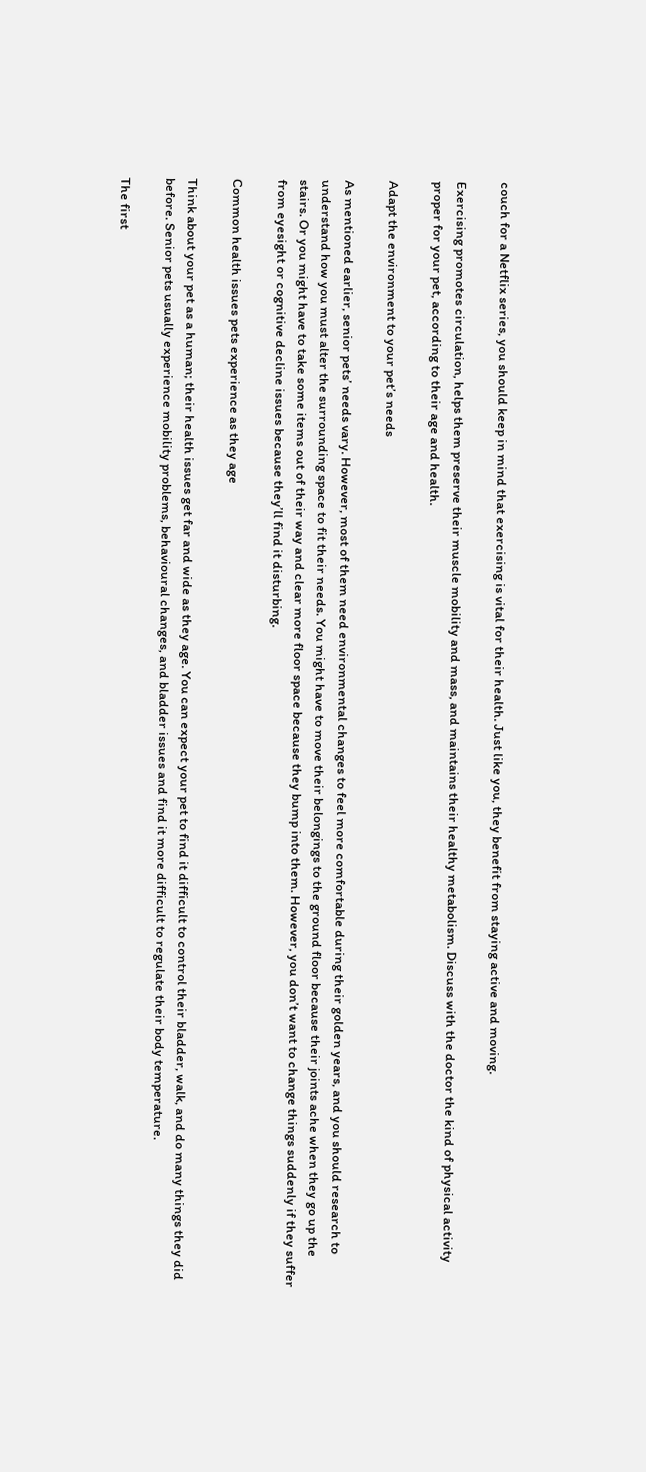couch for a Netflix series, you should keep in mind that exercising is vital for their health. Just like you, they benefit from staying active and moving.

Exercising promotes circulation, helps them preserve their muscle mobility and mass, and maintains their healthy metabolism. Discuss with the doctor the kind of physical activity proper for your pet, according to their age and health.

Adapt the environment to your pet’s needs

As mentioned earlier, senior pets’ needs vary. However, most of them need environmental changes to feel more comfortable during their golden years, and you should research to understand how you must alter the surrounding space to fit their needs. You might have to move their belongings to the ground floor because their joints ache when they go up the stairs. Or you might have to take some items out of their way and clear more floor space because they bump into them. However, you don’t want to change things suddenly if they suffer from eyesight or cognitive decline issues because they’ll find it disturbing.

Common health issues pets experience as they age

Think about your pet as a human; their health issues get far and wide as they age. You can expect your pet to find it difficult to control their bladder, walk, and do many things they did before. Senior pets usually experience mobility problems, behavioural changes, and bladder issues and find it more difficult to regulate their body temperature.

The first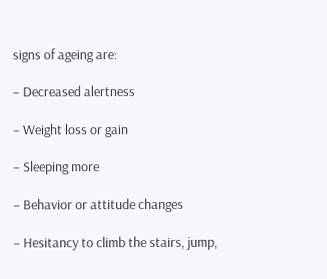signs of ageing are:

– Decreased alertness

– Weight loss or gain

– Sleeping more

– Behavior or attitude changes

– Hesitancy to climb the stairs, jump,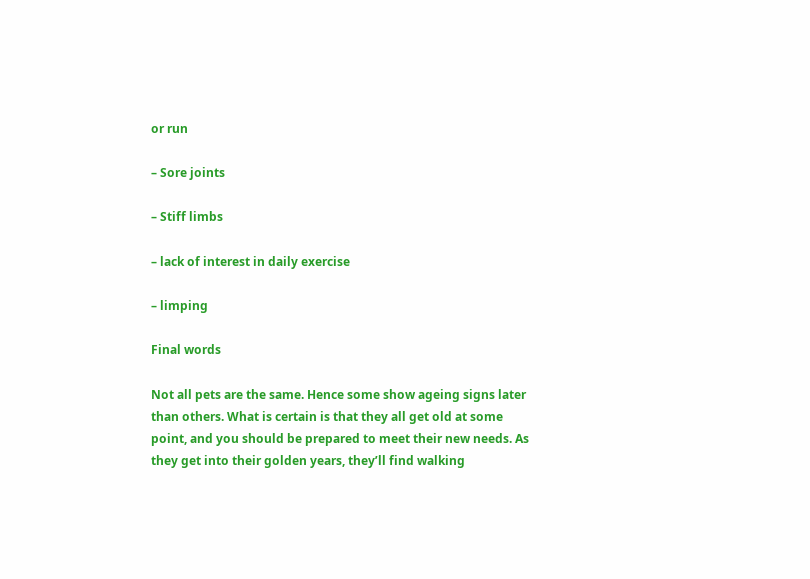or run

– Sore joints

– Stiff limbs

– lack of interest in daily exercise

– limping

Final words

Not all pets are the same. Hence some show ageing signs later than others. What is certain is that they all get old at some point, and you should be prepared to meet their new needs. As they get into their golden years, they’ll find walking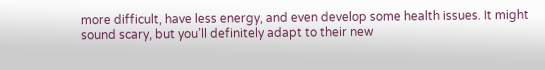more difficult, have less energy, and even develop some health issues. It might sound scary, but you’ll definitely adapt to their new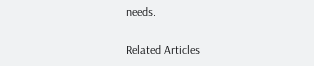needs.

Related Articles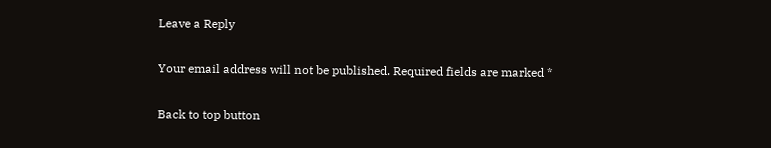Leave a Reply

Your email address will not be published. Required fields are marked *

Back to top button